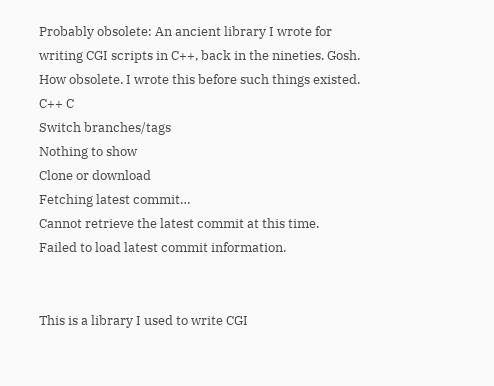Probably obsolete: An ancient library I wrote for writing CGI scripts in C++, back in the nineties. Gosh. How obsolete. I wrote this before such things existed.
C++ C
Switch branches/tags
Nothing to show
Clone or download
Fetching latest commit…
Cannot retrieve the latest commit at this time.
Failed to load latest commit information.


This is a library I used to write CGI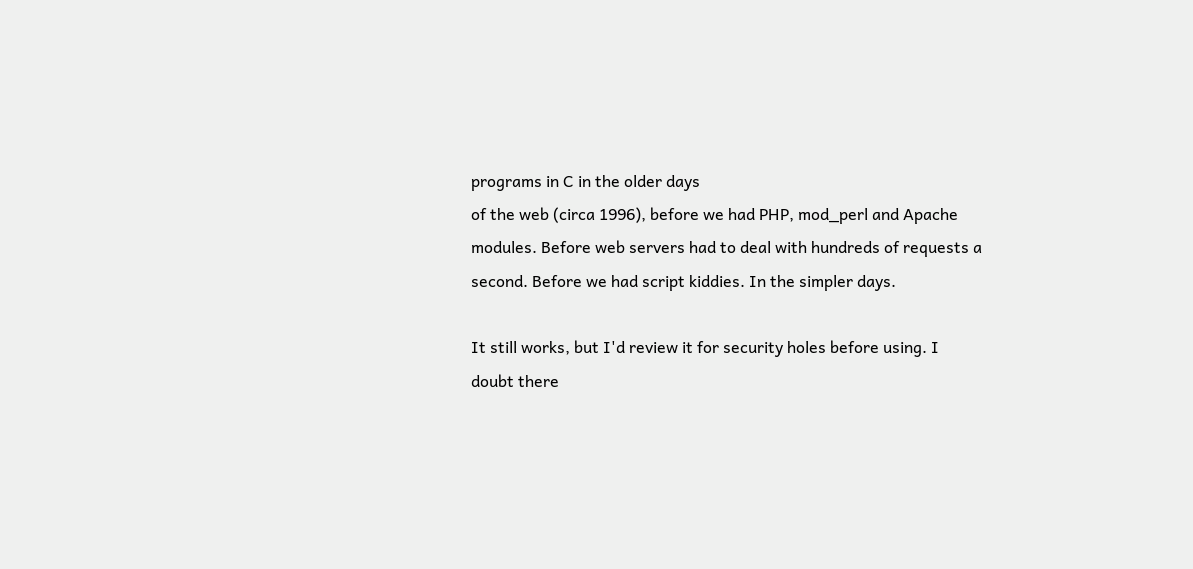programs in C in the older days
of the web (circa 1996), before we had PHP, mod_perl and Apache
modules. Before web servers had to deal with hundreds of requests a
second. Before we had script kiddies. In the simpler days.

It still works, but I'd review it for security holes before using. I
doubt there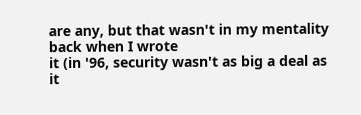are any, but that wasn't in my mentality back when I wrote
it (in '96, security wasn't as big a deal as it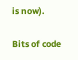is now).

Bits of code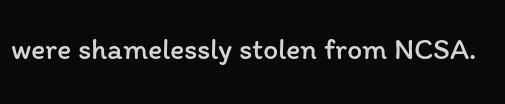were shamelessly stolen from NCSA.